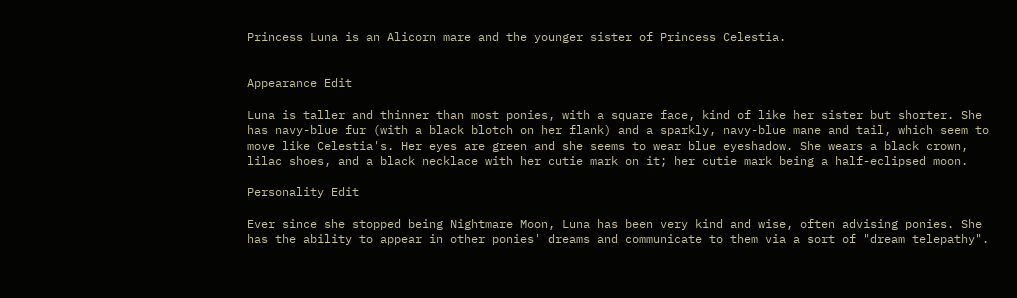Princess Luna is an Alicorn mare and the younger sister of Princess Celestia.


Appearance Edit

Luna is taller and thinner than most ponies, with a square face, kind of like her sister but shorter. She has navy-blue fur (with a black blotch on her flank) and a sparkly, navy-blue mane and tail, which seem to move like Celestia's. Her eyes are green and she seems to wear blue eyeshadow. She wears a black crown, lilac shoes, and a black necklace with her cutie mark on it; her cutie mark being a half-eclipsed moon.

Personality Edit

Ever since she stopped being Nightmare Moon, Luna has been very kind and wise, often advising ponies. She has the ability to appear in other ponies' dreams and communicate to them via a sort of "dream telepathy".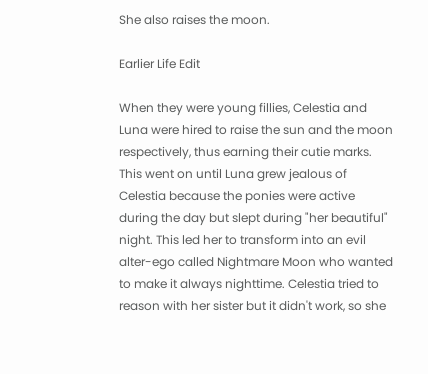She also raises the moon.

Earlier Life Edit

When they were young fillies, Celestia and Luna were hired to raise the sun and the moon respectively, thus earning their cutie marks. This went on until Luna grew jealous of Celestia because the ponies were active during the day but slept during "her beautiful" night. This led her to transform into an evil alter-ego called Nightmare Moon who wanted to make it always nighttime. Celestia tried to reason with her sister but it didn't work, so she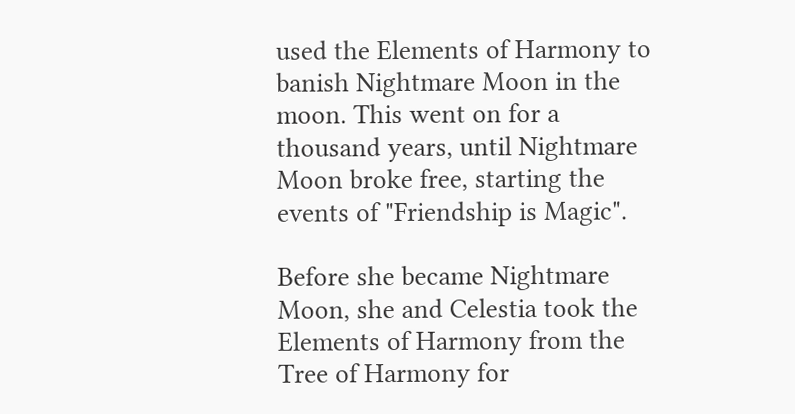used the Elements of Harmony to banish Nightmare Moon in the moon. This went on for a thousand years, until Nightmare Moon broke free, starting the events of "Friendship is Magic".

Before she became Nightmare Moon, she and Celestia took the Elements of Harmony from the Tree of Harmony for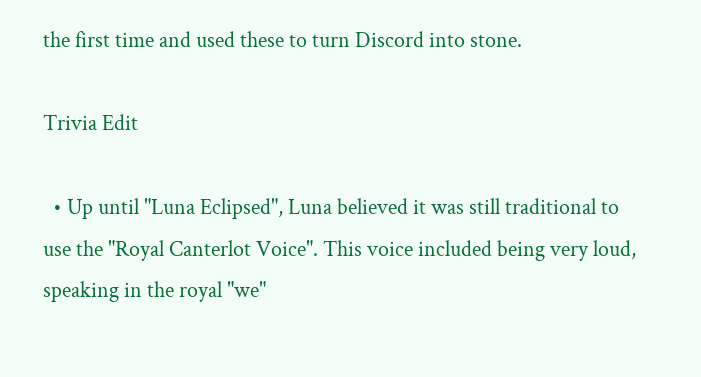the first time and used these to turn Discord into stone.

Trivia Edit

  • Up until "Luna Eclipsed", Luna believed it was still traditional to use the "Royal Canterlot Voice". This voice included being very loud, speaking in the royal "we"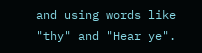and using words like "thy" and "Hear ye".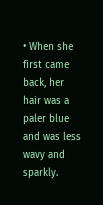• When she first came back, her hair was a paler blue and was less wavy and sparkly.